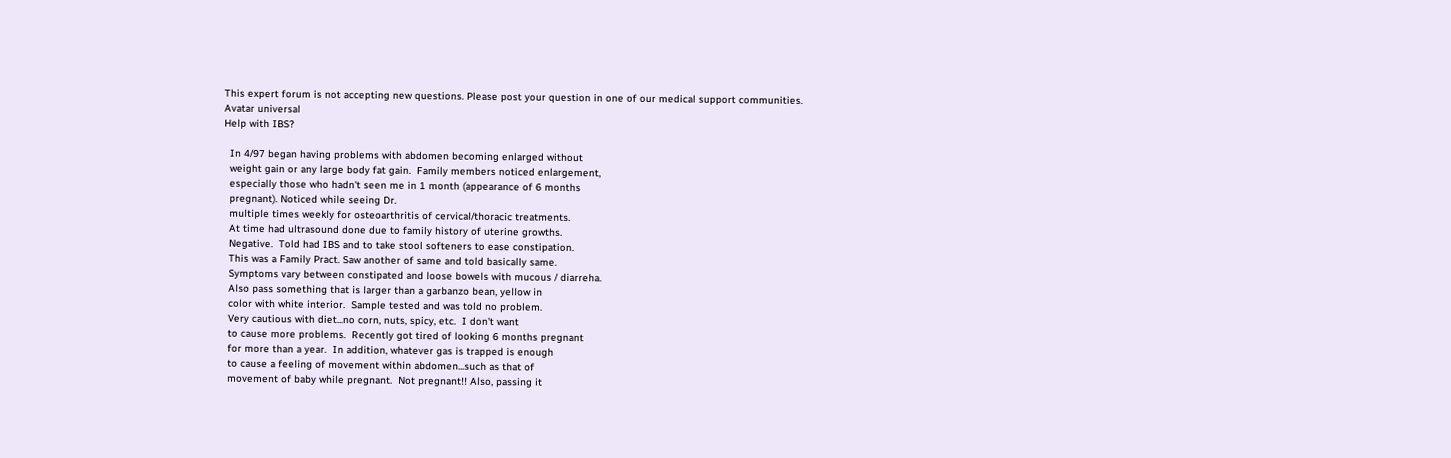This expert forum is not accepting new questions. Please post your question in one of our medical support communities.
Avatar universal
Help with IBS?

  In 4/97 began having problems with abdomen becoming enlarged without
  weight gain or any large body fat gain.  Family members noticed enlargement,
  especially those who hadn't seen me in 1 month (appearance of 6 months
  pregnant). Noticed while seeing Dr.
  multiple times weekly for osteoarthritis of cervical/thoracic treatments.
  At time had ultrasound done due to family history of uterine growths.
  Negative.  Told had IBS and to take stool softeners to ease constipation.
  This was a Family Pract. Saw another of same and told basically same.
  Symptoms vary between constipated and loose bowels with mucous / diarreha.
  Also pass something that is larger than a garbanzo bean, yellow in
  color with white interior.  Sample tested and was told no problem.
  Very cautious with diet...no corn, nuts, spicy, etc.  I don't want
  to cause more problems.  Recently got tired of looking 6 months pregnant
  for more than a year.  In addition, whatever gas is trapped is enough
  to cause a feeling of movement within abdomen...such as that of
  movement of baby while pregnant.  Not pregnant!! Also, passing it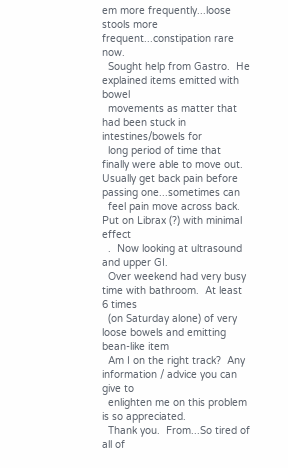em more frequently...loose stools more frequent...constipation rare now.
  Sought help from Gastro.  He explained items emitted with bowel
  movements as matter that had been stuck in intestines/bowels for
  long period of time that finally were able to move out.  Usually get back pain before passing one...sometimes can
  feel pain move across back. Put on Librax (?) with minimal effect
  .  Now looking at ultrasound and upper GI.
  Over weekend had very busy time with bathroom.  At least 6 times
  (on Saturday alone) of very loose bowels and emitting bean-like item
  Am I on the right track?  Any information / advice you can give to
  enlighten me on this problem is so appreciated.
  Thank you.  From...So tired of all of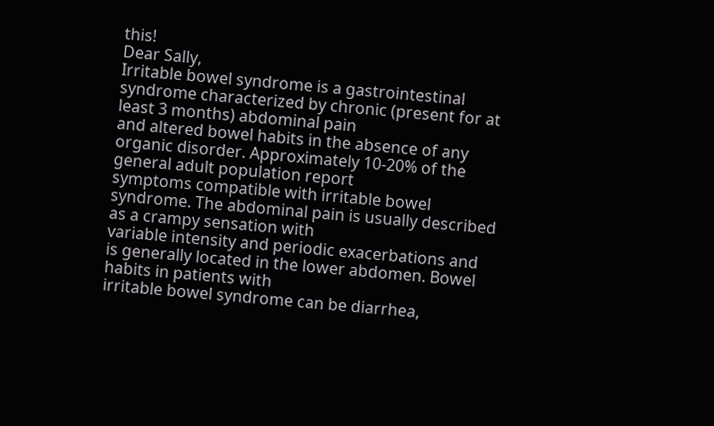this!
Dear Sally,
Irritable bowel syndrome is a gastrointestinal syndrome characterized by chronic (present for at least 3 months) abdominal pain
and altered bowel habits in the absence of any organic disorder. Approximately 10-20% of the general adult population report
symptoms compatible with irritable bowel syndrome. The abdominal pain is usually described as a crampy sensation with
variable intensity and periodic exacerbations and is generally located in the lower abdomen. Bowel habits in patients with
irritable bowel syndrome can be diarrhea,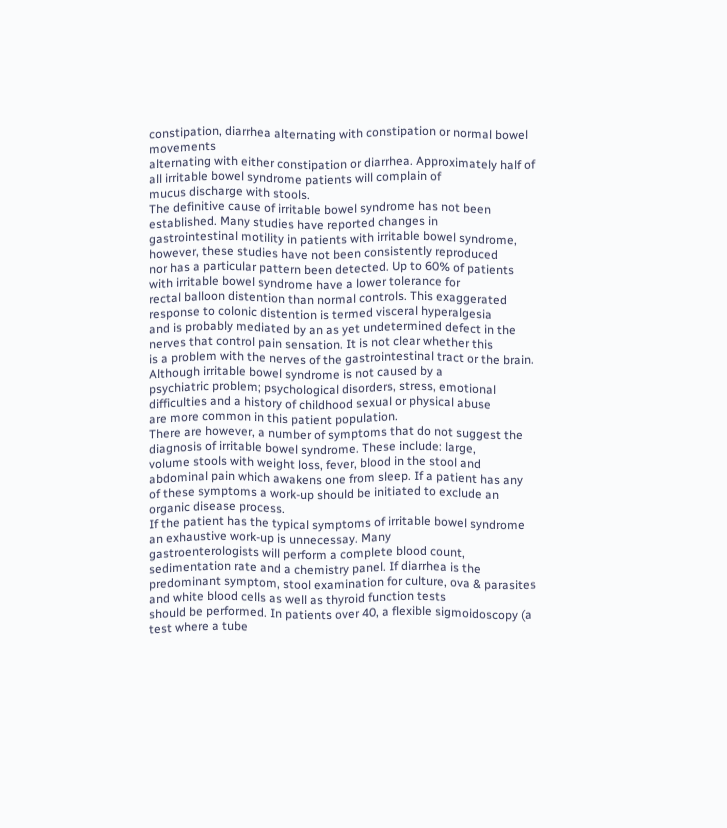constipation, diarrhea alternating with constipation or normal bowel movements
alternating with either constipation or diarrhea. Approximately half of all irritable bowel syndrome patients will complain of
mucus discharge with stools.
The definitive cause of irritable bowel syndrome has not been established. Many studies have reported changes in
gastrointestinal motility in patients with irritable bowel syndrome, however, these studies have not been consistently reproduced
nor has a particular pattern been detected. Up to 60% of patients with irritable bowel syndrome have a lower tolerance for
rectal balloon distention than normal controls. This exaggerated response to colonic distention is termed visceral hyperalgesia
and is probably mediated by an as yet undetermined defect in the nerves that control pain sensation. It is not clear whether this
is a problem with the nerves of the gastrointestinal tract or the brain. Although irritable bowel syndrome is not caused by a
psychiatric problem; psychological disorders, stress, emotional difficulties and a history of childhood sexual or physical abuse
are more common in this patient population.
There are however, a number of symptoms that do not suggest the diagnosis of irritable bowel syndrome. These include: large,
volume stools with weight loss, fever, blood in the stool and abdominal pain which awakens one from sleep. If a patient has any
of these symptoms a work-up should be initiated to exclude an organic disease process.
If the patient has the typical symptoms of irritable bowel syndrome an exhaustive work-up is unnecessay. Many
gastroenterologists will perform a complete blood count, sedimentation rate and a chemistry panel. If diarrhea is the
predominant symptom, stool examination for culture, ova & parasites and white blood cells as well as thyroid function tests
should be performed. In patients over 40, a flexible sigmoidoscopy (a test where a tube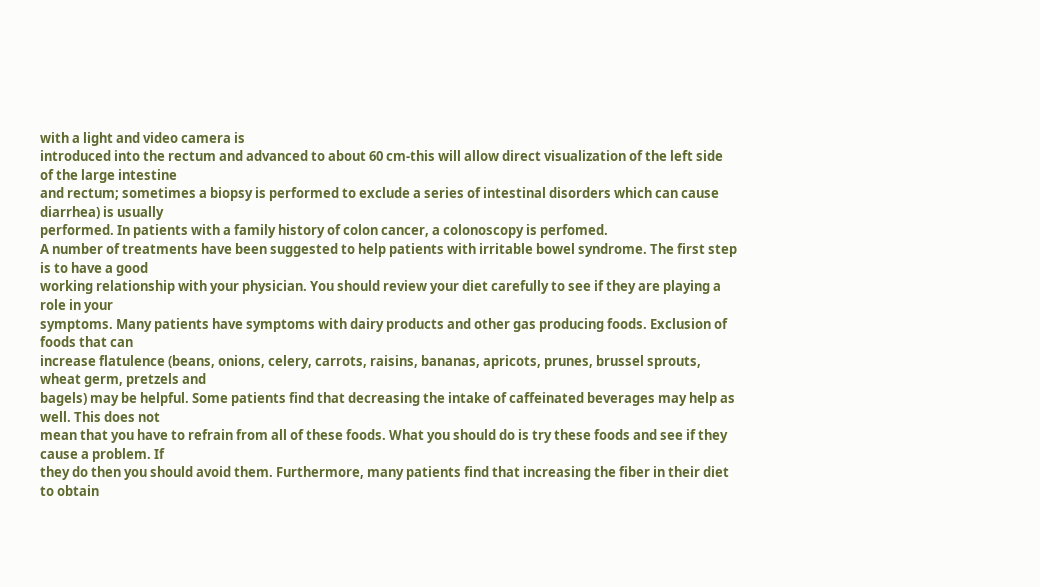with a light and video camera is
introduced into the rectum and advanced to about 60 cm-this will allow direct visualization of the left side of the large intestine
and rectum; sometimes a biopsy is performed to exclude a series of intestinal disorders which can cause diarrhea) is usually
performed. In patients with a family history of colon cancer, a colonoscopy is perfomed.
A number of treatments have been suggested to help patients with irritable bowel syndrome. The first step is to have a good
working relationship with your physician. You should review your diet carefully to see if they are playing a role in your
symptoms. Many patients have symptoms with dairy products and other gas producing foods. Exclusion of foods that can
increase flatulence (beans, onions, celery, carrots, raisins, bananas, apricots, prunes, brussel sprouts, wheat germ, pretzels and
bagels) may be helpful. Some patients find that decreasing the intake of caffeinated beverages may help as well. This does not
mean that you have to refrain from all of these foods. What you should do is try these foods and see if they cause a problem. If
they do then you should avoid them. Furthermore, many patients find that increasing the fiber in their diet to obtain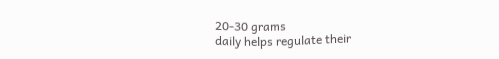20-30 grams
daily helps regulate their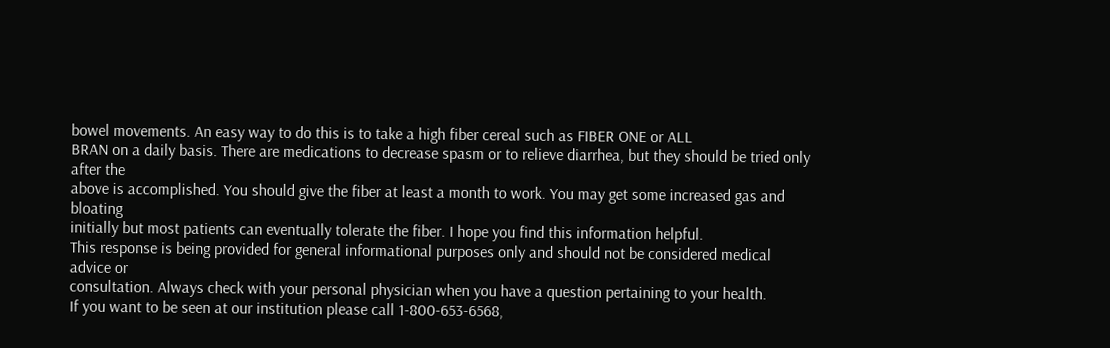bowel movements. An easy way to do this is to take a high fiber cereal such as FIBER ONE or ALL
BRAN on a daily basis. There are medications to decrease spasm or to relieve diarrhea, but they should be tried only after the
above is accomplished. You should give the fiber at least a month to work. You may get some increased gas and bloating
initially but most patients can eventually tolerate the fiber. I hope you find this information helpful.
This response is being provided for general informational purposes only and should not be considered medical advice or
consultation. Always check with your personal physician when you have a question pertaining to your health.
If you want to be seen at our institution please call 1-800-653-6568,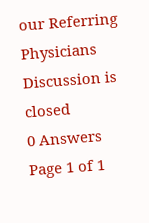our Referring Physicians
Discussion is closed
0 Answers
Page 1 of 1